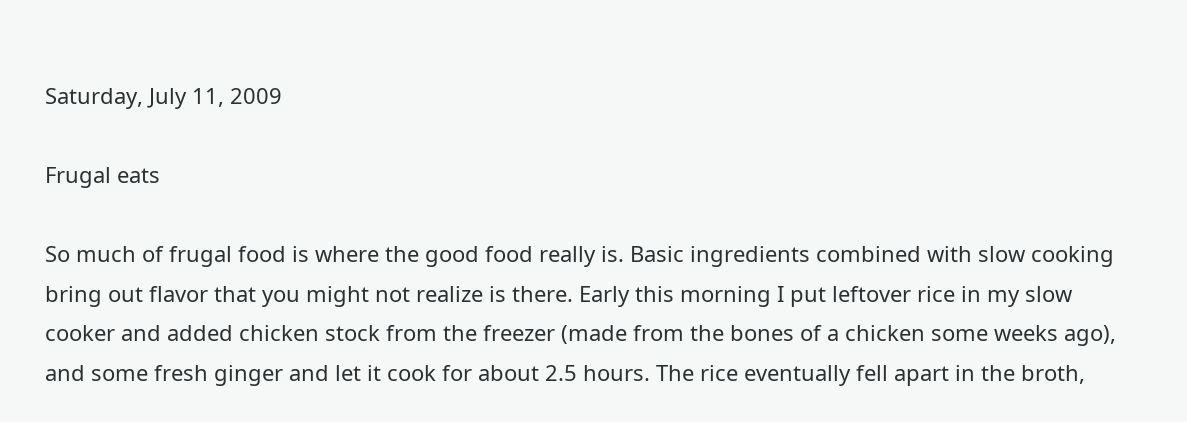Saturday, July 11, 2009

Frugal eats

So much of frugal food is where the good food really is. Basic ingredients combined with slow cooking bring out flavor that you might not realize is there. Early this morning I put leftover rice in my slow cooker and added chicken stock from the freezer (made from the bones of a chicken some weeks ago), and some fresh ginger and let it cook for about 2.5 hours. The rice eventually fell apart in the broth,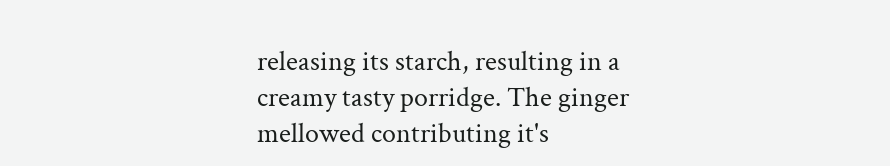releasing its starch, resulting in a creamy tasty porridge. The ginger mellowed contributing it's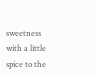sweetness with a little spice to the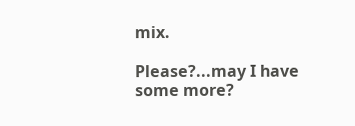mix.

Please?...may I have some more?